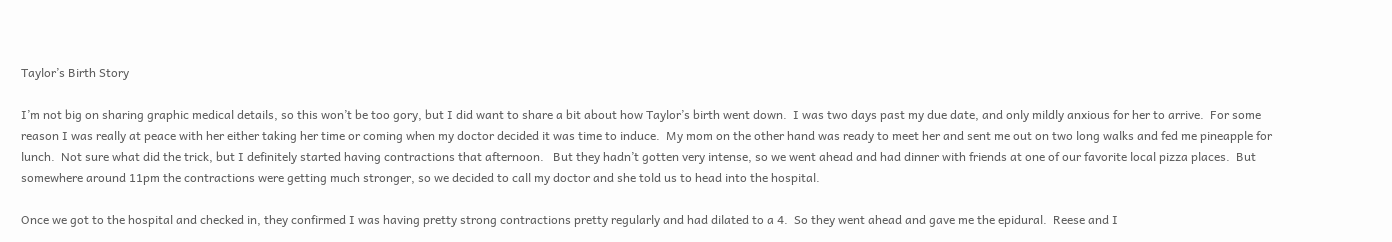Taylor’s Birth Story

I’m not big on sharing graphic medical details, so this won’t be too gory, but I did want to share a bit about how Taylor’s birth went down.  I was two days past my due date, and only mildly anxious for her to arrive.  For some reason I was really at peace with her either taking her time or coming when my doctor decided it was time to induce.  My mom on the other hand was ready to meet her and sent me out on two long walks and fed me pineapple for lunch.  Not sure what did the trick, but I definitely started having contractions that afternoon.   But they hadn’t gotten very intense, so we went ahead and had dinner with friends at one of our favorite local pizza places.  But somewhere around 11pm the contractions were getting much stronger, so we decided to call my doctor and she told us to head into the hospital.

Once we got to the hospital and checked in, they confirmed I was having pretty strong contractions pretty regularly and had dilated to a 4.  So they went ahead and gave me the epidural.  Reese and I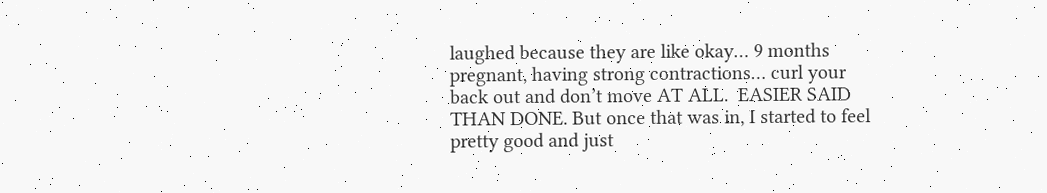laughed because they are like okay… 9 months pregnant, having strong contractions… curl your back out and don’t move AT ALL.  EASIER SAID THAN DONE. But once that was in, I started to feel pretty good and just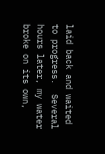laid back and waited to progress.  Several hours later, my water broke on its own,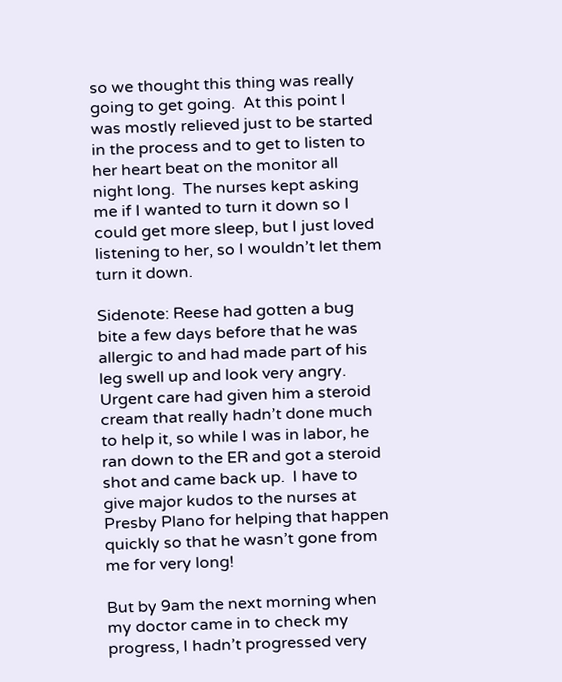so we thought this thing was really going to get going.  At this point I was mostly relieved just to be started in the process and to get to listen to her heart beat on the monitor all night long.  The nurses kept asking me if I wanted to turn it down so I could get more sleep, but I just loved listening to her, so I wouldn’t let them turn it down.

Sidenote: Reese had gotten a bug bite a few days before that he was allergic to and had made part of his leg swell up and look very angry.  Urgent care had given him a steroid cream that really hadn’t done much to help it, so while I was in labor, he ran down to the ER and got a steroid shot and came back up.  I have to give major kudos to the nurses at Presby Plano for helping that happen quickly so that he wasn’t gone from me for very long!

But by 9am the next morning when my doctor came in to check my progress, I hadn’t progressed very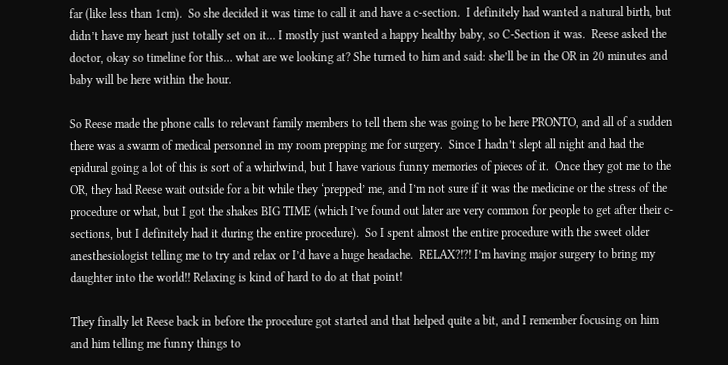far (like less than 1cm).  So she decided it was time to call it and have a c-section.  I definitely had wanted a natural birth, but didn’t have my heart just totally set on it… I mostly just wanted a happy healthy baby, so C-Section it was.  Reese asked the doctor, okay so timeline for this… what are we looking at? She turned to him and said: she’ll be in the OR in 20 minutes and baby will be here within the hour.

So Reese made the phone calls to relevant family members to tell them she was going to be here PRONTO, and all of a sudden there was a swarm of medical personnel in my room prepping me for surgery.  Since I hadn’t slept all night and had the epidural going a lot of this is sort of a whirlwind, but I have various funny memories of pieces of it.  Once they got me to the OR, they had Reese wait outside for a bit while they ‘prepped’ me, and I’m not sure if it was the medicine or the stress of the procedure or what, but I got the shakes BIG TIME (which I’ve found out later are very common for people to get after their c-sections, but I definitely had it during the entire procedure).  So I spent almost the entire procedure with the sweet older anesthesiologist telling me to try and relax or I’d have a huge headache.  RELAX?!?! I’m having major surgery to bring my daughter into the world!! Relaxing is kind of hard to do at that point!

They finally let Reese back in before the procedure got started and that helped quite a bit, and I remember focusing on him and him telling me funny things to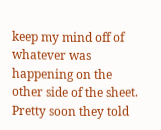keep my mind off of whatever was happening on the other side of the sheet.  Pretty soon they told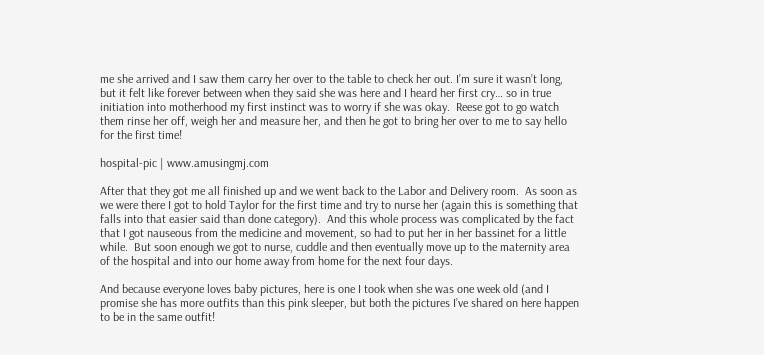me she arrived and I saw them carry her over to the table to check her out. I’m sure it wasn’t long, but it felt like forever between when they said she was here and I heard her first cry… so in true initiation into motherhood my first instinct was to worry if she was okay.  Reese got to go watch them rinse her off, weigh her and measure her, and then he got to bring her over to me to say hello for the first time!

hospital-pic | www.amusingmj.com

After that they got me all finished up and we went back to the Labor and Delivery room.  As soon as we were there I got to hold Taylor for the first time and try to nurse her (again this is something that falls into that easier said than done category).  And this whole process was complicated by the fact that I got nauseous from the medicine and movement, so had to put her in her bassinet for a little while.  But soon enough we got to nurse, cuddle and then eventually move up to the maternity area of the hospital and into our home away from home for the next four days.

And because everyone loves baby pictures, here is one I took when she was one week old (and I promise she has more outfits than this pink sleeper, but both the pictures I’ve shared on here happen to be in the same outfit!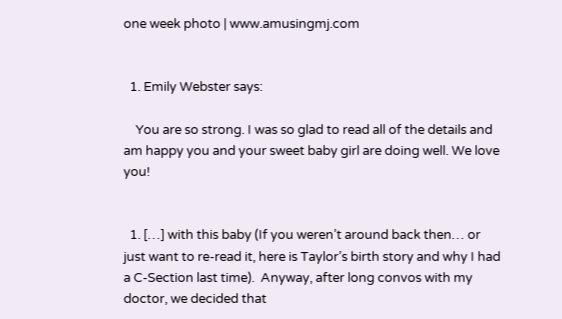one week photo | www.amusingmj.com


  1. Emily Webster says:

    You are so strong. I was so glad to read all of the details and am happy you and your sweet baby girl are doing well. We love you!


  1. […] with this baby (If you weren’t around back then… or just want to re-read it, here is Taylor’s birth story and why I had a C-Section last time).  Anyway, after long convos with my doctor, we decided that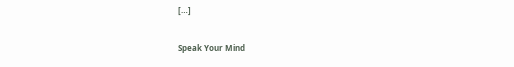[…]

Speak Your Mind